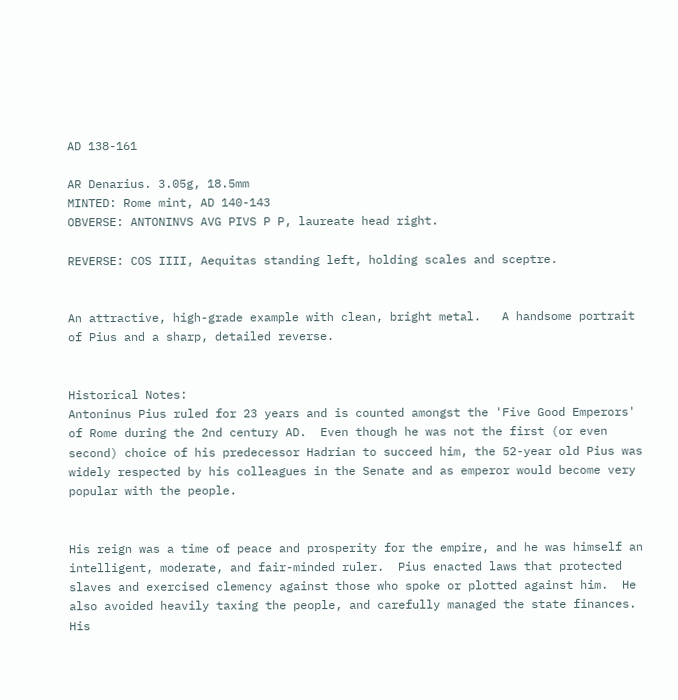AD 138-161

AR Denarius. 3.05g, 18.5mm
MINTED: Rome mint, AD 140-143
OBVERSE: ANTONINVS AVG PIVS P P, laureate head right.

REVERSE: COS IIII, Aequitas standing left, holding scales and sceptre.


An attractive, high-grade example with clean, bright metal.   A handsome portrait of Pius and a sharp, detailed reverse.


Historical Notes:
Antoninus Pius ruled for 23 years and is counted amongst the 'Five Good Emperors' of Rome during the 2nd century AD.  Even though he was not the first (or even second) choice of his predecessor Hadrian to succeed him, the 52-year old Pius was widely respected by his colleagues in the Senate and as emperor would become very popular with the people.


His reign was a time of peace and prosperity for the empire, and he was himself an intelligent, moderate, and fair-minded ruler.  Pius enacted laws that protected slaves and exercised clemency against those who spoke or plotted against him.  He also avoided heavily taxing the people, and carefully managed the state finances. His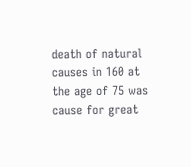death of natural causes in 160 at the age of 75 was cause for great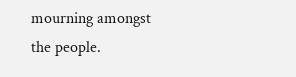mourning amongst the people.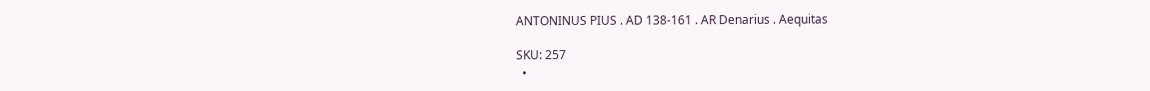ANTONINUS PIUS . AD 138-161 . AR Denarius . Aequitas

SKU: 257
  •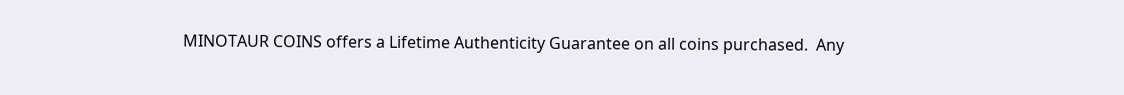MINOTAUR COINS offers a Lifetime Authenticity Guarantee on all coins purchased.  Any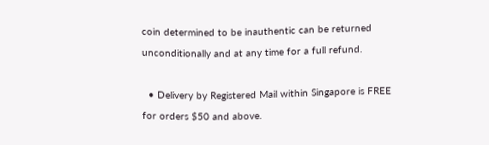coin determined to be inauthentic can be returned unconditionally and at any time for a full refund.

  • Delivery by Registered Mail within Singapore is FREE for orders $50 and above.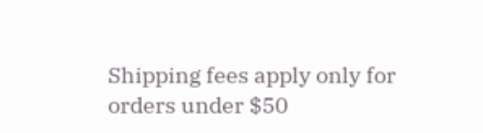Shipping fees apply only for orders under $50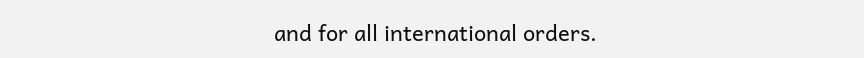and for all international orders.